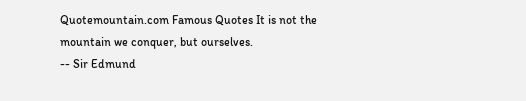Quotemountain.com Famous Quotes It is not the mountain we conquer, but ourselves.
-- Sir Edmund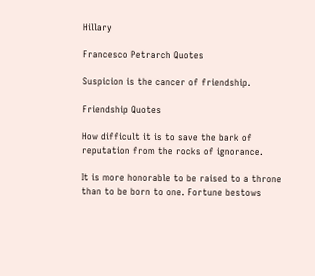Hillary

Francesco Petrarch Quotes

Suspicion is the cancer of friendship.

Friendship Quotes

How difficult it is to save the bark of reputation from the rocks of ignorance.

It is more honorable to be raised to a throne than to be born to one. Fortune bestows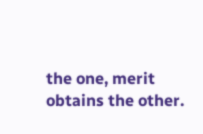the one, merit obtains the other.